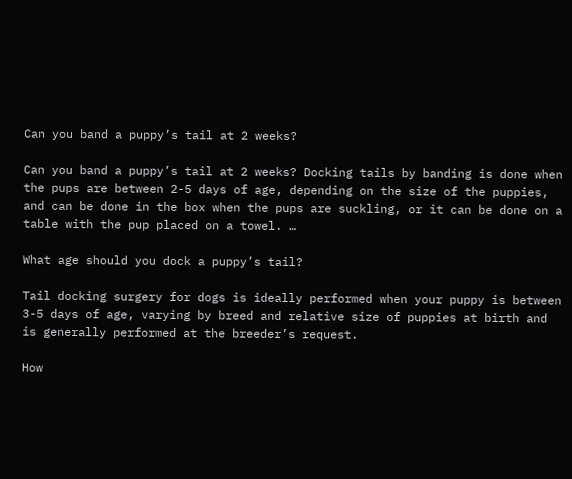Can you band a puppy’s tail at 2 weeks?

Can you band a puppy’s tail at 2 weeks? Docking tails by banding is done when the pups are between 2-5 days of age, depending on the size of the puppies, and can be done in the box when the pups are suckling, or it can be done on a table with the pup placed on a towel. …

What age should you dock a puppy’s tail?

Tail docking surgery for dogs is ideally performed when your puppy is between 3-5 days of age, varying by breed and relative size of puppies at birth and is generally performed at the breeder’s request.

How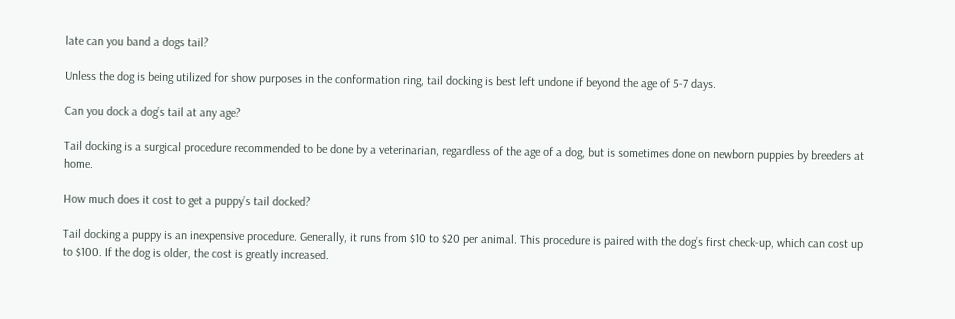late can you band a dogs tail?

Unless the dog is being utilized for show purposes in the conformation ring, tail docking is best left undone if beyond the age of 5-7 days.

Can you dock a dog’s tail at any age?

Tail docking is a surgical procedure recommended to be done by a veterinarian, regardless of the age of a dog, but is sometimes done on newborn puppies by breeders at home.

How much does it cost to get a puppy’s tail docked?

Tail docking a puppy is an inexpensive procedure. Generally, it runs from $10 to $20 per animal. This procedure is paired with the dog’s first check-up, which can cost up to $100. If the dog is older, the cost is greatly increased.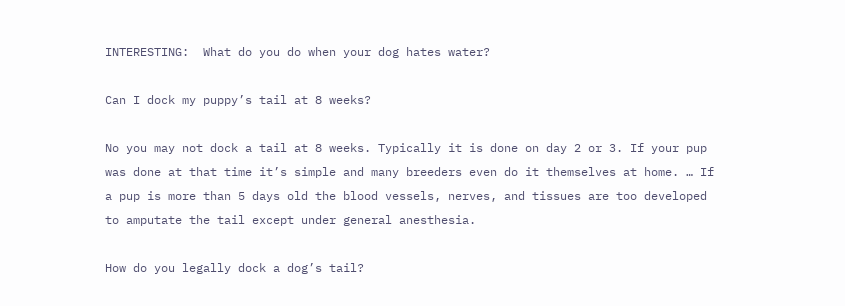INTERESTING:  What do you do when your dog hates water?

Can I dock my puppy’s tail at 8 weeks?

No you may not dock a tail at 8 weeks. Typically it is done on day 2 or 3. If your pup was done at that time it’s simple and many breeders even do it themselves at home. … If a pup is more than 5 days old the blood vessels, nerves, and tissues are too developed to amputate the tail except under general anesthesia.

How do you legally dock a dog’s tail?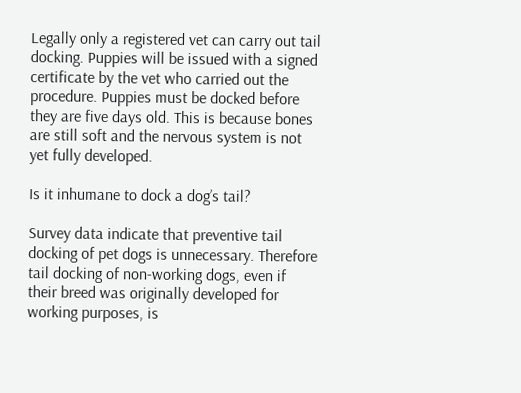Legally only a registered vet can carry out tail docking. Puppies will be issued with a signed certificate by the vet who carried out the procedure. Puppies must be docked before they are five days old. This is because bones are still soft and the nervous system is not yet fully developed.

Is it inhumane to dock a dog’s tail?

Survey data indicate that preventive tail docking of pet dogs is unnecessary. Therefore tail docking of non-working dogs, even if their breed was originally developed for working purposes, is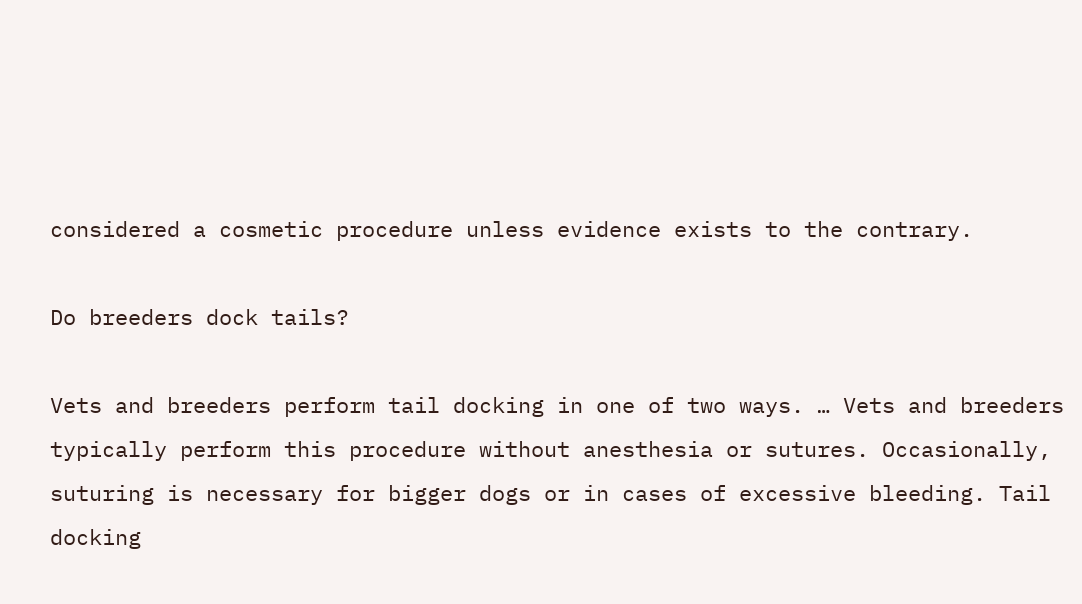considered a cosmetic procedure unless evidence exists to the contrary.

Do breeders dock tails?

Vets and breeders perform tail docking in one of two ways. … Vets and breeders typically perform this procedure without anesthesia or sutures. Occasionally, suturing is necessary for bigger dogs or in cases of excessive bleeding. Tail docking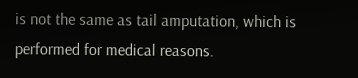is not the same as tail amputation, which is performed for medical reasons.